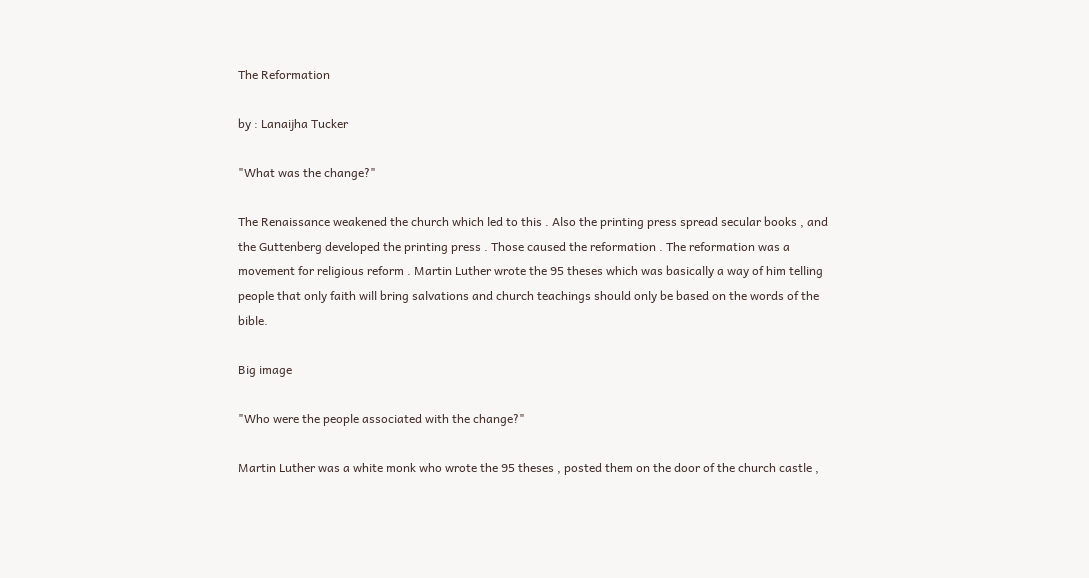The Reformation

by : Lanaijha Tucker

"What was the change?"

The Renaissance weakened the church which led to this . Also the printing press spread secular books , and the Guttenberg developed the printing press . Those caused the reformation . The reformation was a movement for religious reform . Martin Luther wrote the 95 theses which was basically a way of him telling people that only faith will bring salvations and church teachings should only be based on the words of the bible.

Big image

"Who were the people associated with the change?"

Martin Luther was a white monk who wrote the 95 theses , posted them on the door of the church castle ,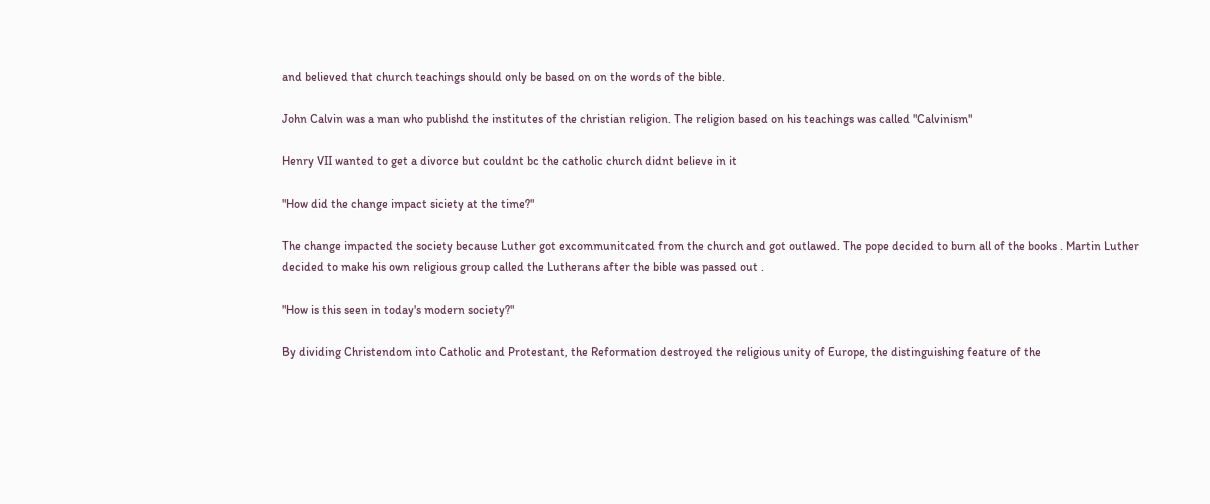and believed that church teachings should only be based on on the words of the bible.

John Calvin was a man who publishd the institutes of the christian religion. The religion based on his teachings was called "Calvinism"

Henry VII wanted to get a divorce but couldnt bc the catholic church didnt believe in it

"How did the change impact siciety at the time?"

The change impacted the society because Luther got excommunitcated from the church and got outlawed. The pope decided to burn all of the books . Martin Luther decided to make his own religious group called the Lutherans after the bible was passed out .

"How is this seen in today's modern society?"

By dividing Christendom into Catholic and Protestant, the Reformation destroyed the religious unity of Europe, the distinguishing feature of the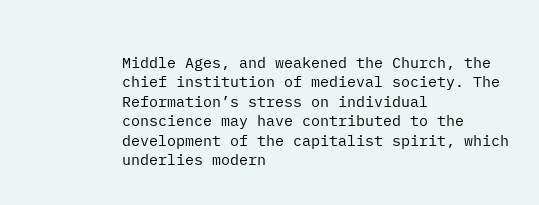Middle Ages, and weakened the Church, the chief institution of medieval society. The Reformation’s stress on individual conscience may have contributed to the development of the capitalist spirit, which underlies modern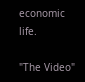economic life.

"The Video"